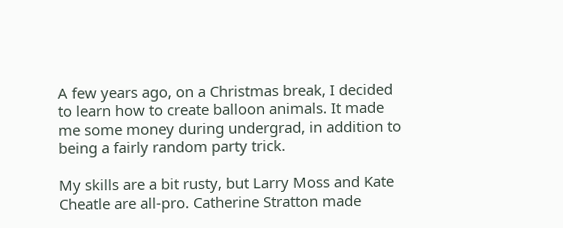A few years ago, on a Christmas break, I decided to learn how to create balloon animals. It made me some money during undergrad, in addition to being a fairly random party trick.

My skills are a bit rusty, but Larry Moss and Kate Cheatle are all-pro. Catherine Stratton made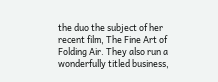the duo the subject of her recent film, The Fine Art of Folding Air. They also run a wonderfully titled business,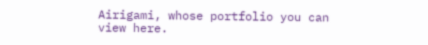Airigami, whose portfolio you can view here.